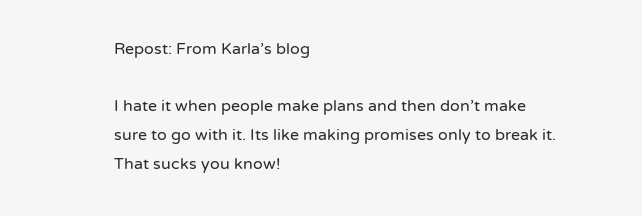Repost: From Karla’s blog

I hate it when people make plans and then don’t make sure to go with it. Its like making promises only to break it. That sucks you know!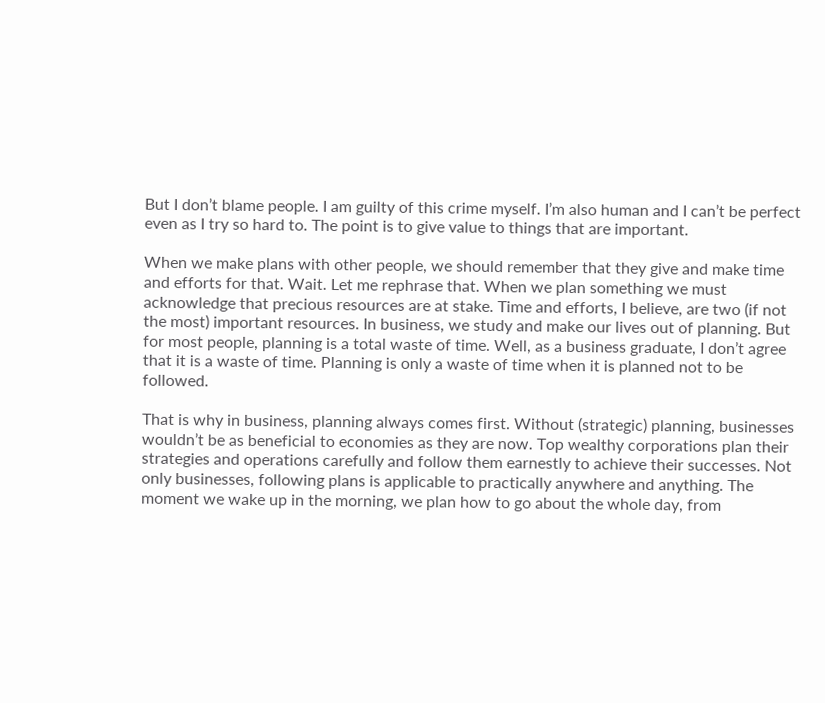But I don’t blame people. I am guilty of this crime myself. I’m also human and I can’t be perfect even as I try so hard to. The point is to give value to things that are important.

When we make plans with other people, we should remember that they give and make time and efforts for that. Wait. Let me rephrase that. When we plan something we must acknowledge that precious resources are at stake. Time and efforts, I believe, are two (if not the most) important resources. In business, we study and make our lives out of planning. But for most people, planning is a total waste of time. Well, as a business graduate, I don’t agree that it is a waste of time. Planning is only a waste of time when it is planned not to be followed.

That is why in business, planning always comes first. Without (strategic) planning, businesses wouldn’t be as beneficial to economies as they are now. Top wealthy corporations plan their strategies and operations carefully and follow them earnestly to achieve their successes. Not only businesses, following plans is applicable to practically anywhere and anything. The moment we wake up in the morning, we plan how to go about the whole day, from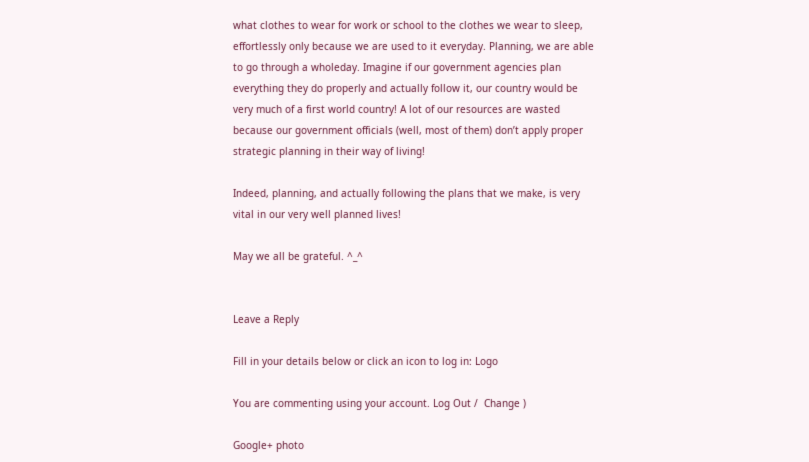what clothes to wear for work or school to the clothes we wear to sleep, effortlessly only because we are used to it everyday. Planning, we are able to go through a wholeday. Imagine if our government agencies plan everything they do properly and actually follow it, our country would be very much of a first world country! A lot of our resources are wasted because our government officials (well, most of them) don’t apply proper strategic planning in their way of living!

Indeed, planning, and actually following the plans that we make, is very vital in our very well planned lives!

May we all be grateful. ^_^


Leave a Reply

Fill in your details below or click an icon to log in: Logo

You are commenting using your account. Log Out /  Change )

Google+ photo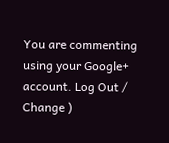You are commenting using your Google+ account. Log Out /  Change )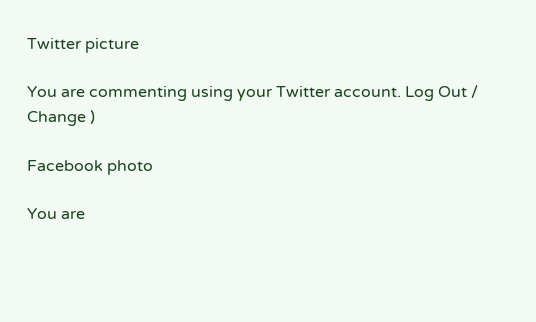Twitter picture

You are commenting using your Twitter account. Log Out /  Change )

Facebook photo

You are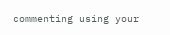commenting using your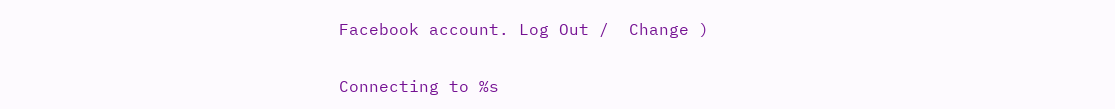Facebook account. Log Out /  Change )


Connecting to %s